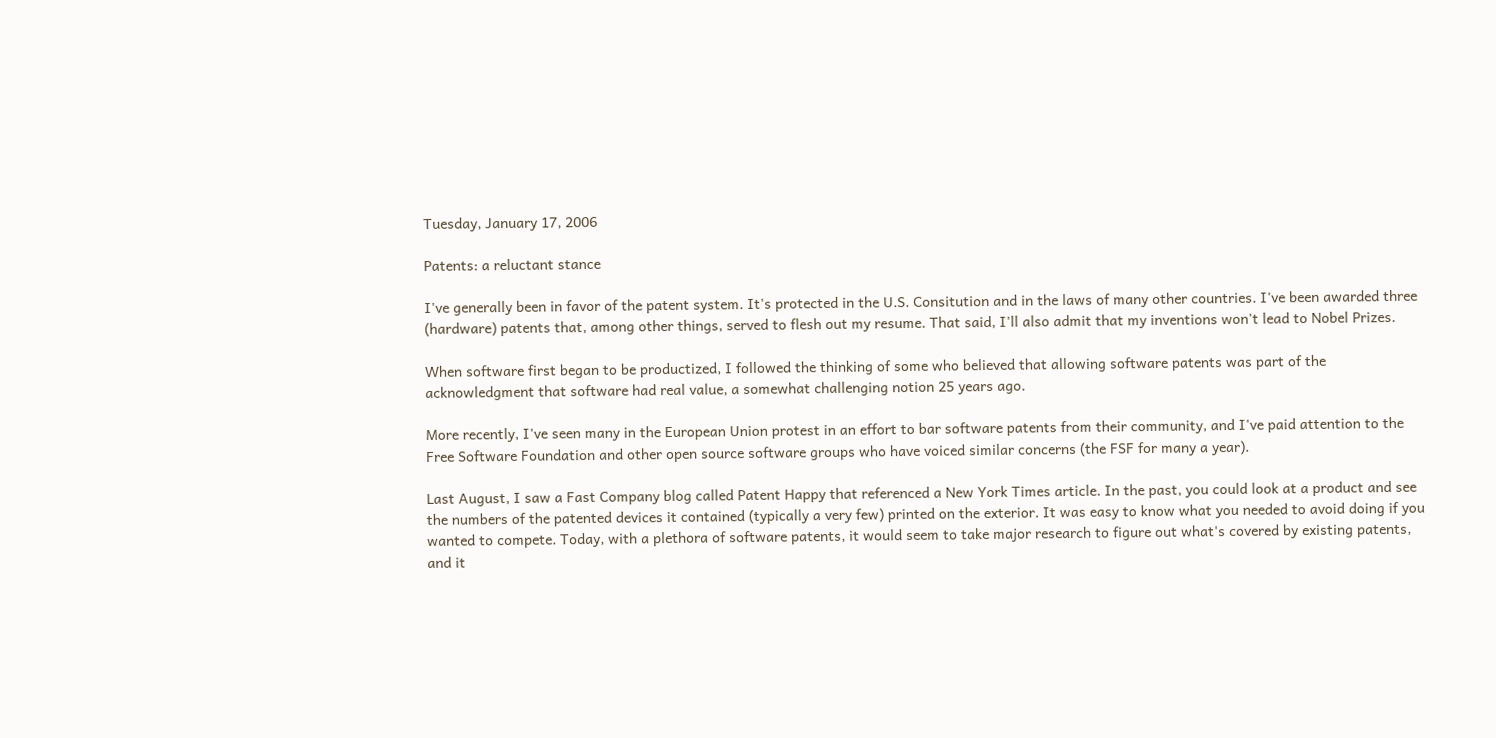Tuesday, January 17, 2006

Patents: a reluctant stance

I've generally been in favor of the patent system. It's protected in the U.S. Consitution and in the laws of many other countries. I've been awarded three (hardware) patents that, among other things, served to flesh out my resume. That said, I'll also admit that my inventions won't lead to Nobel Prizes.

When software first began to be productized, I followed the thinking of some who believed that allowing software patents was part of the acknowledgment that software had real value, a somewhat challenging notion 25 years ago.

More recently, I've seen many in the European Union protest in an effort to bar software patents from their community, and I've paid attention to the Free Software Foundation and other open source software groups who have voiced similar concerns (the FSF for many a year).

Last August, I saw a Fast Company blog called Patent Happy that referenced a New York Times article. In the past, you could look at a product and see the numbers of the patented devices it contained (typically a very few) printed on the exterior. It was easy to know what you needed to avoid doing if you wanted to compete. Today, with a plethora of software patents, it would seem to take major research to figure out what's covered by existing patents, and it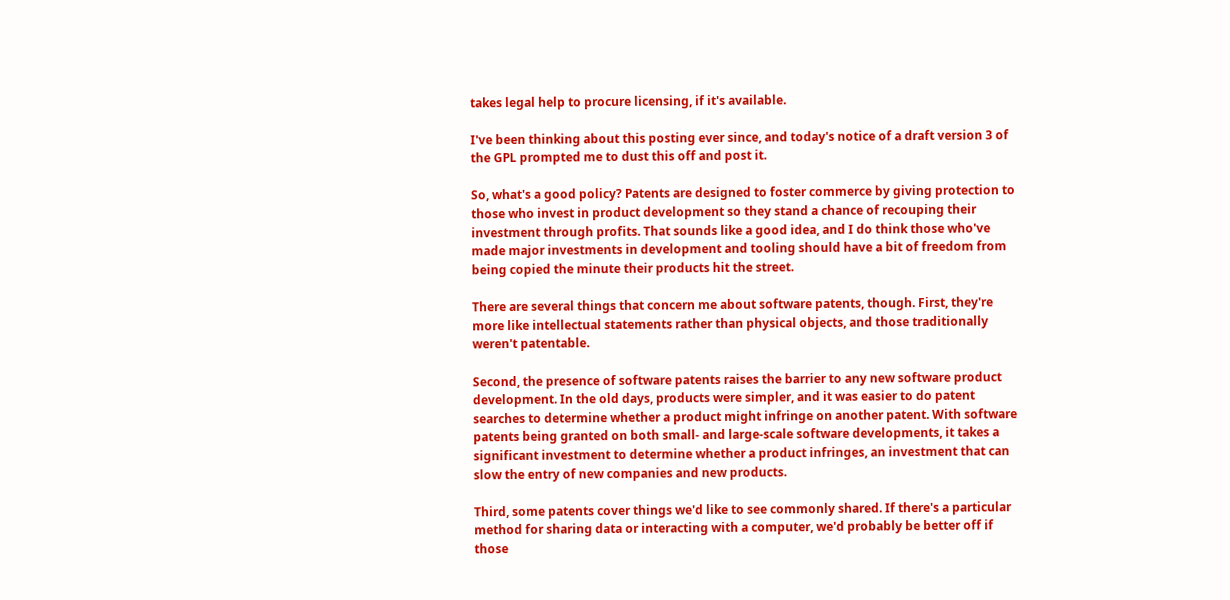takes legal help to procure licensing, if it's available.

I've been thinking about this posting ever since, and today's notice of a draft version 3 of the GPL prompted me to dust this off and post it.

So, what's a good policy? Patents are designed to foster commerce by giving protection to those who invest in product development so they stand a chance of recouping their investment through profits. That sounds like a good idea, and I do think those who've made major investments in development and tooling should have a bit of freedom from being copied the minute their products hit the street.

There are several things that concern me about software patents, though. First, they're more like intellectual statements rather than physical objects, and those traditionally weren't patentable.

Second, the presence of software patents raises the barrier to any new software product development. In the old days, products were simpler, and it was easier to do patent searches to determine whether a product might infringe on another patent. With software patents being granted on both small- and large-scale software developments, it takes a significant investment to determine whether a product infringes, an investment that can slow the entry of new companies and new products.

Third, some patents cover things we'd like to see commonly shared. If there's a particular method for sharing data or interacting with a computer, we'd probably be better off if those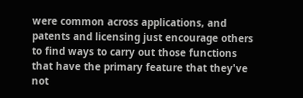were common across applications, and patents and licensing just encourage others to find ways to carry out those functions that have the primary feature that they've not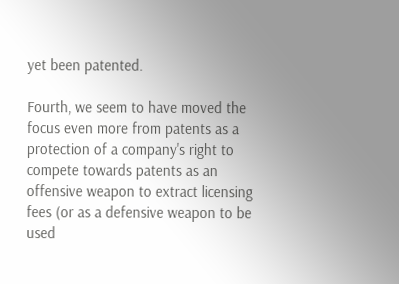yet been patented.

Fourth, we seem to have moved the focus even more from patents as a protection of a company's right to compete towards patents as an offensive weapon to extract licensing fees (or as a defensive weapon to be used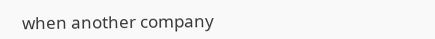when another company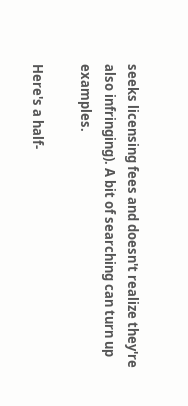seeks licensing fees and doesn't realize they're also infringing). A bit of searching can turn up examples.

Here's a half-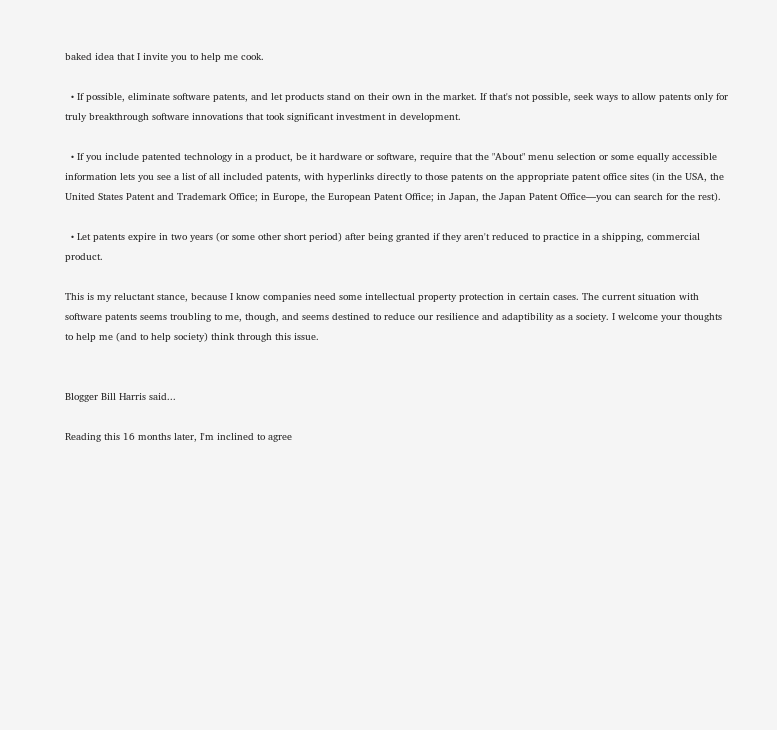baked idea that I invite you to help me cook.

  • If possible, eliminate software patents, and let products stand on their own in the market. If that's not possible, seek ways to allow patents only for truly breakthrough software innovations that took significant investment in development.

  • If you include patented technology in a product, be it hardware or software, require that the "About" menu selection or some equally accessible information lets you see a list of all included patents, with hyperlinks directly to those patents on the appropriate patent office sites (in the USA, the United States Patent and Trademark Office; in Europe, the European Patent Office; in Japan, the Japan Patent Office—you can search for the rest).

  • Let patents expire in two years (or some other short period) after being granted if they aren't reduced to practice in a shipping, commercial product.

This is my reluctant stance, because I know companies need some intellectual property protection in certain cases. The current situation with software patents seems troubling to me, though, and seems destined to reduce our resilience and adaptibility as a society. I welcome your thoughts to help me (and to help society) think through this issue.


Blogger Bill Harris said...

Reading this 16 months later, I'm inclined to agree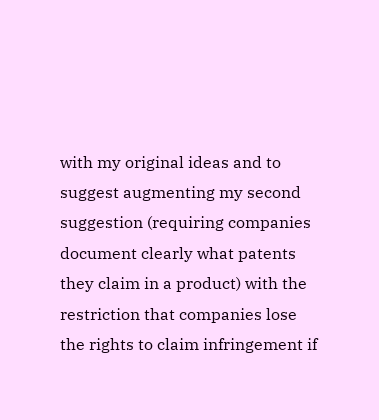with my original ideas and to suggest augmenting my second suggestion (requiring companies document clearly what patents they claim in a product) with the restriction that companies lose the rights to claim infringement if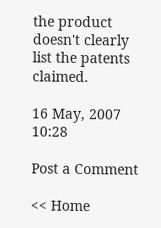the product doesn't clearly list the patents claimed.

16 May, 2007 10:28

Post a Comment

<< Home